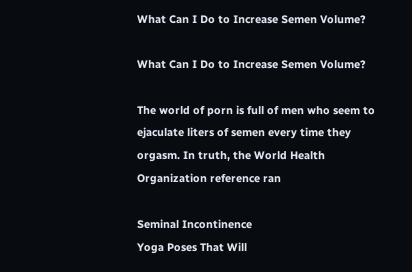What Can I Do to Increase Semen Volume?

What Can I Do to Increase Semen Volume?

The world of porn is full of men who seem to ejaculate liters of semen every time they orgasm. In truth, the World Health Organization reference ran

Seminal Incontinence
Yoga Poses That Will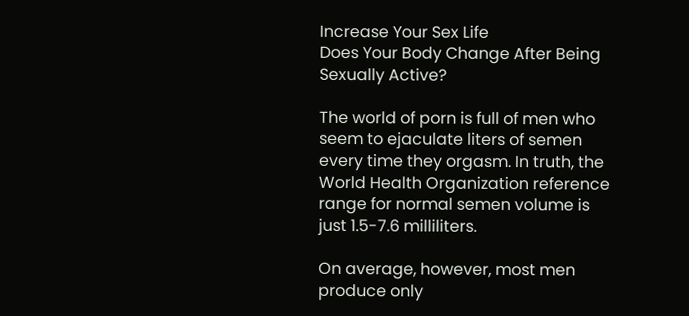Increase Your Sex Life
Does Your Body Change After Being Sexually Active?

The world of porn is full of men who seem to ejaculate liters of semen every time they orgasm. In truth, the World Health Organization reference range for normal semen volume is just 1.5-7.6 milliliters.

On average, however, most men produce only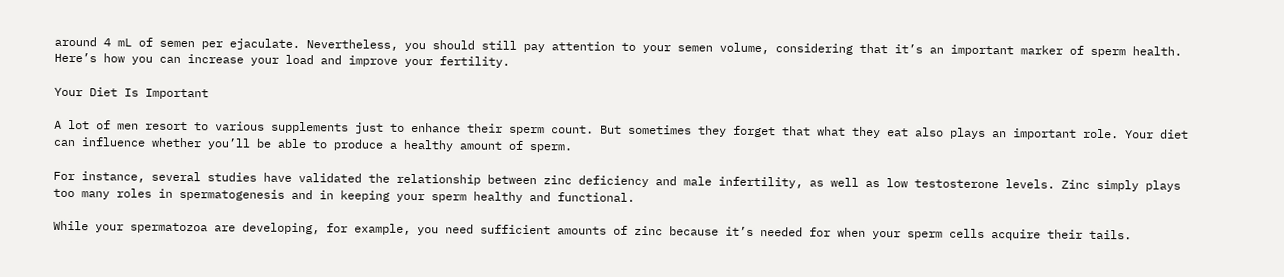around 4 mL of semen per ejaculate. Nevertheless, you should still pay attention to your semen volume, considering that it’s an important marker of sperm health. Here’s how you can increase your load and improve your fertility.

Your Diet Is Important

A lot of men resort to various supplements just to enhance their sperm count. But sometimes they forget that what they eat also plays an important role. Your diet can influence whether you’ll be able to produce a healthy amount of sperm.

For instance, several studies have validated the relationship between zinc deficiency and male infertility, as well as low testosterone levels. Zinc simply plays too many roles in spermatogenesis and in keeping your sperm healthy and functional.

While your spermatozoa are developing, for example, you need sufficient amounts of zinc because it’s needed for when your sperm cells acquire their tails.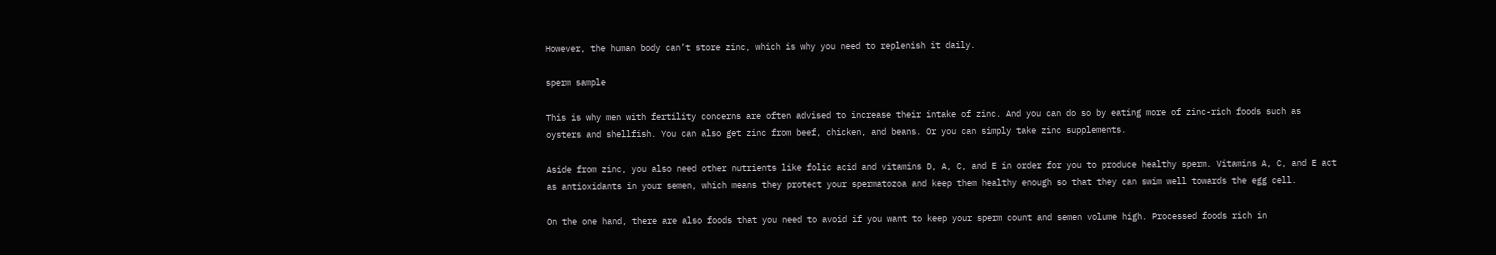However, the human body can’t store zinc, which is why you need to replenish it daily.

sperm sample

This is why men with fertility concerns are often advised to increase their intake of zinc. And you can do so by eating more of zinc-rich foods such as oysters and shellfish. You can also get zinc from beef, chicken, and beans. Or you can simply take zinc supplements.

Aside from zinc, you also need other nutrients like folic acid and vitamins D, A, C, and E in order for you to produce healthy sperm. Vitamins A, C, and E act as antioxidants in your semen, which means they protect your spermatozoa and keep them healthy enough so that they can swim well towards the egg cell.

On the one hand, there are also foods that you need to avoid if you want to keep your sperm count and semen volume high. Processed foods rich in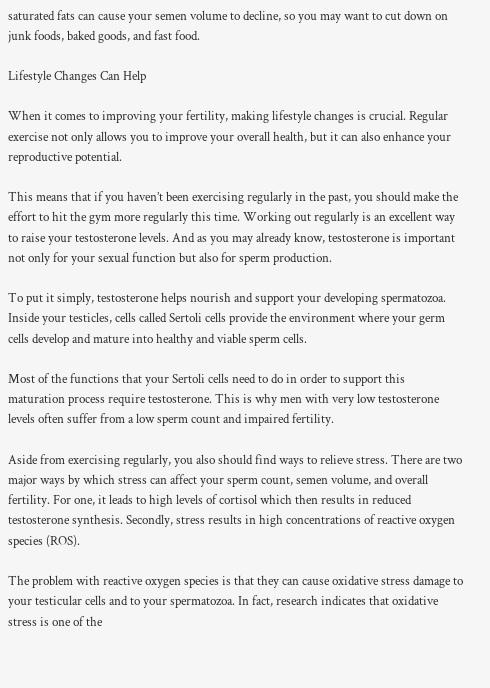saturated fats can cause your semen volume to decline, so you may want to cut down on junk foods, baked goods, and fast food.

Lifestyle Changes Can Help

When it comes to improving your fertility, making lifestyle changes is crucial. Regular exercise not only allows you to improve your overall health, but it can also enhance your reproductive potential.

This means that if you haven’t been exercising regularly in the past, you should make the effort to hit the gym more regularly this time. Working out regularly is an excellent way to raise your testosterone levels. And as you may already know, testosterone is important not only for your sexual function but also for sperm production.

To put it simply, testosterone helps nourish and support your developing spermatozoa. Inside your testicles, cells called Sertoli cells provide the environment where your germ cells develop and mature into healthy and viable sperm cells.

Most of the functions that your Sertoli cells need to do in order to support this maturation process require testosterone. This is why men with very low testosterone levels often suffer from a low sperm count and impaired fertility.

Aside from exercising regularly, you also should find ways to relieve stress. There are two major ways by which stress can affect your sperm count, semen volume, and overall fertility. For one, it leads to high levels of cortisol which then results in reduced testosterone synthesis. Secondly, stress results in high concentrations of reactive oxygen species (ROS).

The problem with reactive oxygen species is that they can cause oxidative stress damage to your testicular cells and to your spermatozoa. In fact, research indicates that oxidative stress is one of the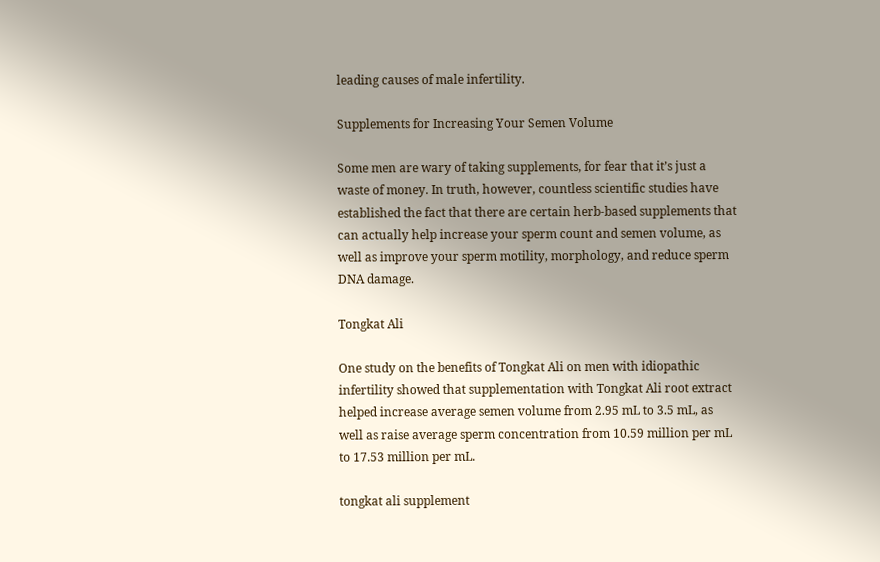leading causes of male infertility.

Supplements for Increasing Your Semen Volume

Some men are wary of taking supplements, for fear that it’s just a waste of money. In truth, however, countless scientific studies have established the fact that there are certain herb-based supplements that can actually help increase your sperm count and semen volume, as well as improve your sperm motility, morphology, and reduce sperm DNA damage.

Tongkat Ali

One study on the benefits of Tongkat Ali on men with idiopathic infertility showed that supplementation with Tongkat Ali root extract helped increase average semen volume from 2.95 mL to 3.5 mL, as well as raise average sperm concentration from 10.59 million per mL to 17.53 million per mL.

tongkat ali supplement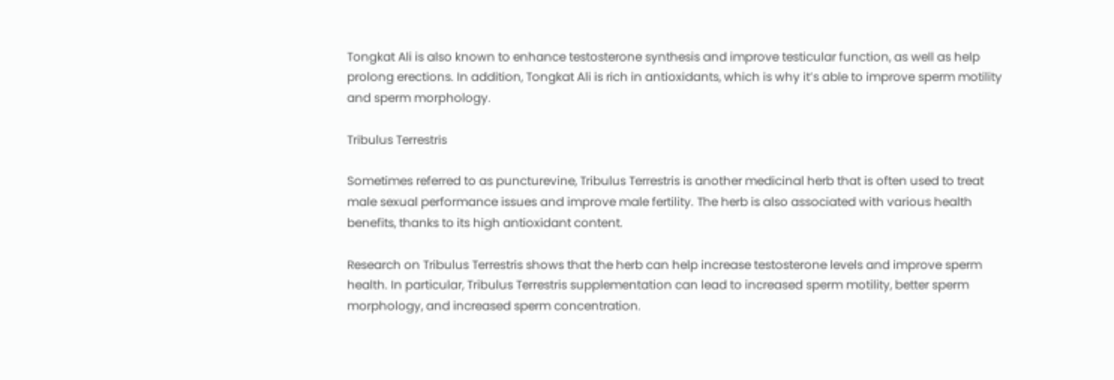Tongkat Ali is also known to enhance testosterone synthesis and improve testicular function, as well as help prolong erections. In addition, Tongkat Ali is rich in antioxidants, which is why it’s able to improve sperm motility and sperm morphology.

Tribulus Terrestris

Sometimes referred to as puncturevine, Tribulus Terrestris is another medicinal herb that is often used to treat male sexual performance issues and improve male fertility. The herb is also associated with various health benefits, thanks to its high antioxidant content.

Research on Tribulus Terrestris shows that the herb can help increase testosterone levels and improve sperm health. In particular, Tribulus Terrestris supplementation can lead to increased sperm motility, better sperm morphology, and increased sperm concentration.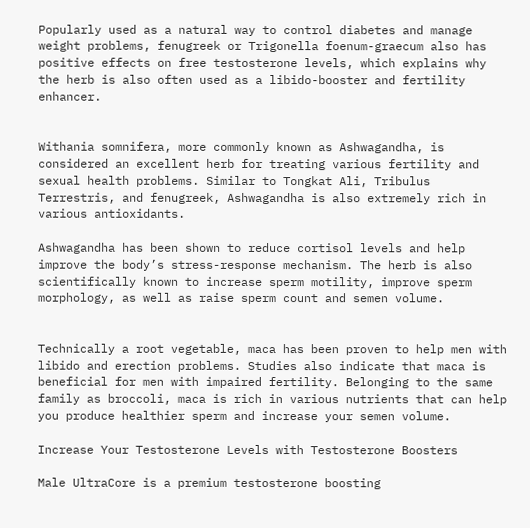Popularly used as a natural way to control diabetes and manage weight problems, fenugreek or Trigonella foenum-graecum also has positive effects on free testosterone levels, which explains why the herb is also often used as a libido-booster and fertility enhancer.


Withania somnifera, more commonly known as Ashwagandha, is considered an excellent herb for treating various fertility and sexual health problems. Similar to Tongkat Ali, Tribulus Terrestris, and fenugreek, Ashwagandha is also extremely rich in various antioxidants.

Ashwagandha has been shown to reduce cortisol levels and help improve the body’s stress-response mechanism. The herb is also scientifically known to increase sperm motility, improve sperm morphology, as well as raise sperm count and semen volume.


Technically a root vegetable, maca has been proven to help men with libido and erection problems. Studies also indicate that maca is beneficial for men with impaired fertility. Belonging to the same family as broccoli, maca is rich in various nutrients that can help you produce healthier sperm and increase your semen volume.

Increase Your Testosterone Levels with Testosterone Boosters

Male UltraCore is a premium testosterone boosting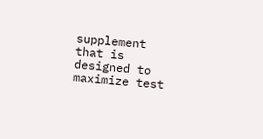supplement that is designed to maximize test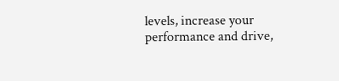levels, increase your performance and drive,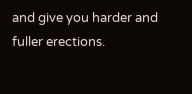and give you harder and fuller erections.